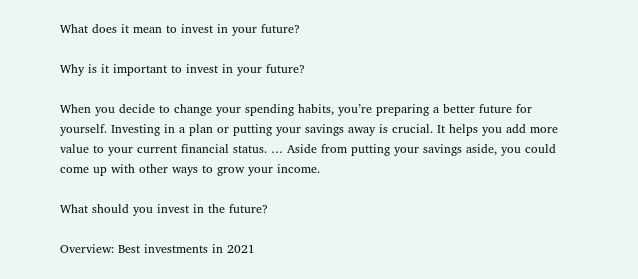What does it mean to invest in your future?

Why is it important to invest in your future?

When you decide to change your spending habits, you’re preparing a better future for yourself. Investing in a plan or putting your savings away is crucial. It helps you add more value to your current financial status. … Aside from putting your savings aside, you could come up with other ways to grow your income.

What should you invest in the future?

Overview: Best investments in 2021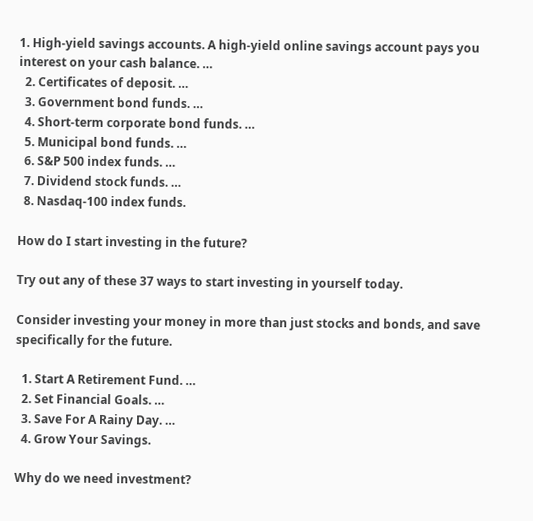1. High-yield savings accounts. A high-yield online savings account pays you interest on your cash balance. …
  2. Certificates of deposit. …
  3. Government bond funds. …
  4. Short-term corporate bond funds. …
  5. Municipal bond funds. …
  6. S&P 500 index funds. …
  7. Dividend stock funds. …
  8. Nasdaq-100 index funds.

How do I start investing in the future?

Try out any of these 37 ways to start investing in yourself today.

Consider investing your money in more than just stocks and bonds, and save specifically for the future.

  1. Start A Retirement Fund. …
  2. Set Financial Goals. …
  3. Save For A Rainy Day. …
  4. Grow Your Savings.

Why do we need investment?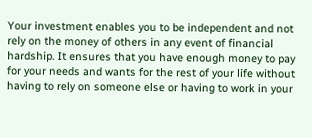Your investment enables you to be independent and not rely on the money of others in any event of financial hardship. It ensures that you have enough money to pay for your needs and wants for the rest of your life without having to rely on someone else or having to work in your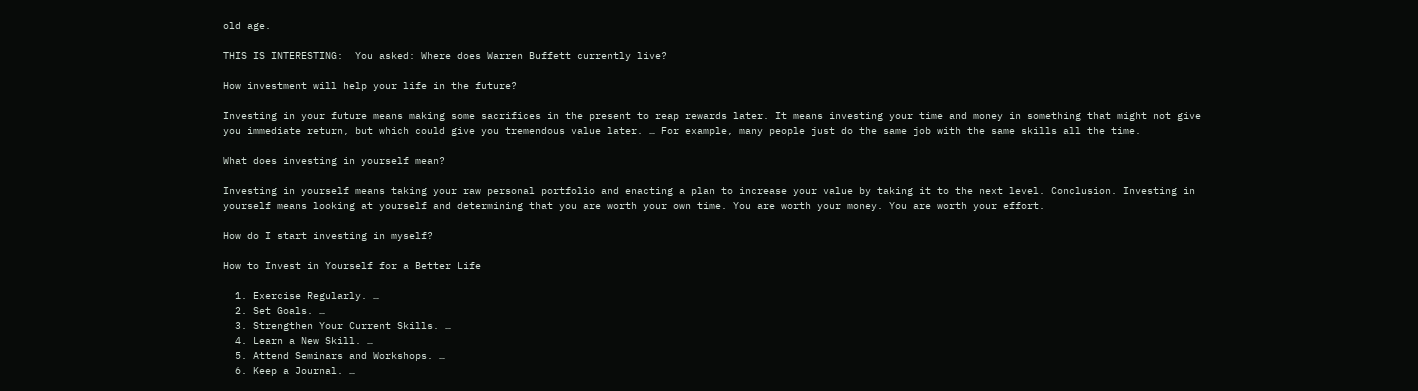old age.

THIS IS INTERESTING:  You asked: Where does Warren Buffett currently live?

How investment will help your life in the future?

Investing in your future means making some sacrifices in the present to reap rewards later. It means investing your time and money in something that might not give you immediate return, but which could give you tremendous value later. … For example, many people just do the same job with the same skills all the time.

What does investing in yourself mean?

Investing in yourself means taking your raw personal portfolio and enacting a plan to increase your value by taking it to the next level. Conclusion. Investing in yourself means looking at yourself and determining that you are worth your own time. You are worth your money. You are worth your effort.

How do I start investing in myself?

How to Invest in Yourself for a Better Life

  1. Exercise Regularly. …
  2. Set Goals. …
  3. Strengthen Your Current Skills. …
  4. Learn a New Skill. …
  5. Attend Seminars and Workshops. …
  6. Keep a Journal. …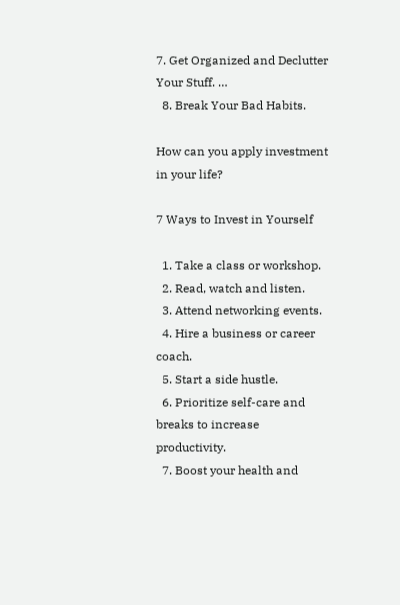7. Get Organized and Declutter Your Stuff. …
  8. Break Your Bad Habits.

How can you apply investment in your life?

7 Ways to Invest in Yourself

  1. Take a class or workshop.
  2. Read, watch and listen.
  3. Attend networking events.
  4. Hire a business or career coach.
  5. Start a side hustle.
  6. Prioritize self-care and breaks to increase productivity.
  7. Boost your health and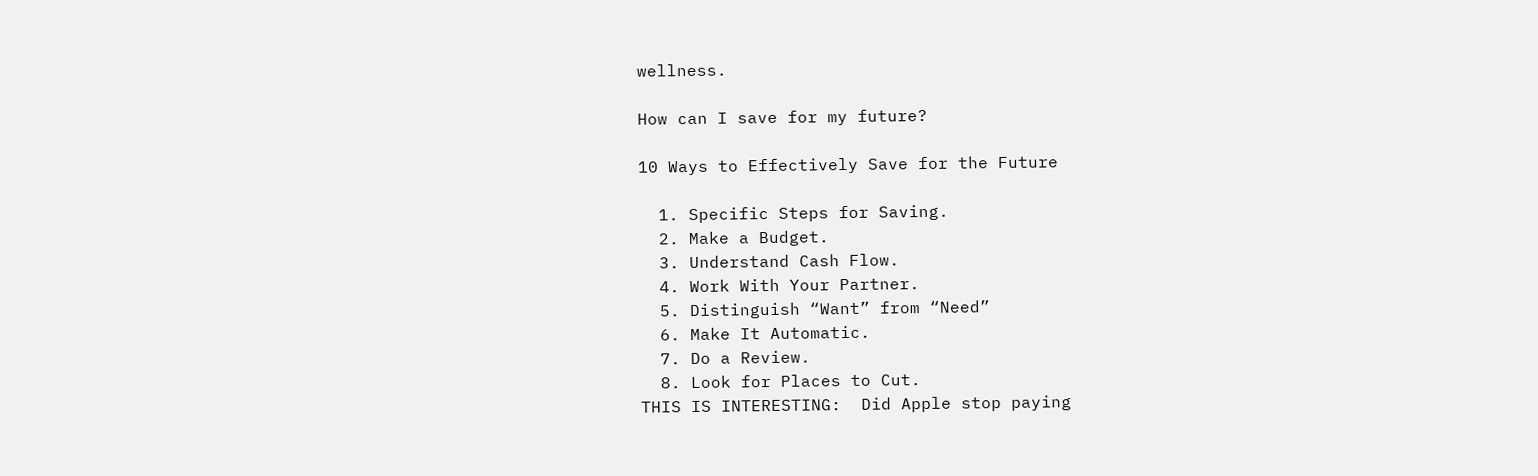wellness.

How can I save for my future?

10 Ways to Effectively Save for the Future

  1. Specific Steps for Saving.
  2. Make a Budget.
  3. Understand Cash Flow.
  4. Work With Your Partner.
  5. Distinguish “Want” from “Need”
  6. Make It Automatic.
  7. Do a Review.
  8. Look for Places to Cut.
THIS IS INTERESTING:  Did Apple stop paying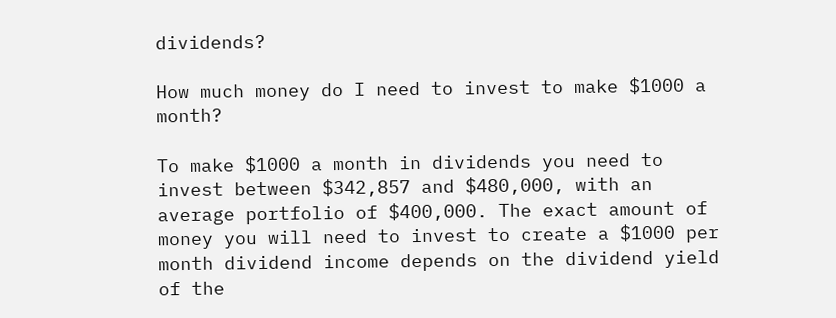dividends?

How much money do I need to invest to make $1000 a month?

To make $1000 a month in dividends you need to invest between $342,857 and $480,000, with an average portfolio of $400,000. The exact amount of money you will need to invest to create a $1000 per month dividend income depends on the dividend yield of the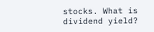stocks. What is dividend yield?